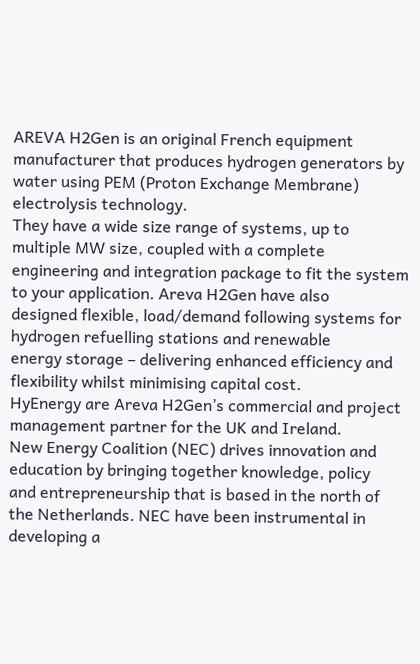AREVA H2Gen is an original French equipment manufacturer that produces hydrogen generators by
water using PEM (Proton Exchange Membrane) electrolysis technology.
They have a wide size range of systems, up to multiple MW size, coupled with a complete
engineering and integration package to fit the system to your application. Areva H2Gen have also
designed flexible, load/demand following systems for hydrogen refuelling stations and renewable
energy storage – delivering enhanced efficiency and flexibility whilst minimising capital cost.
HyEnergy are Areva H2Gen’s commercial and project management partner for the UK and Ireland.
New Energy Coalition (NEC) drives innovation and education by bringing together knowledge, policy
and entrepreneurship that is based in the north of the Netherlands. NEC have been instrumental in
developing a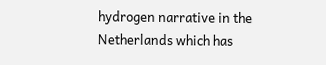hydrogen narrative in the Netherlands which has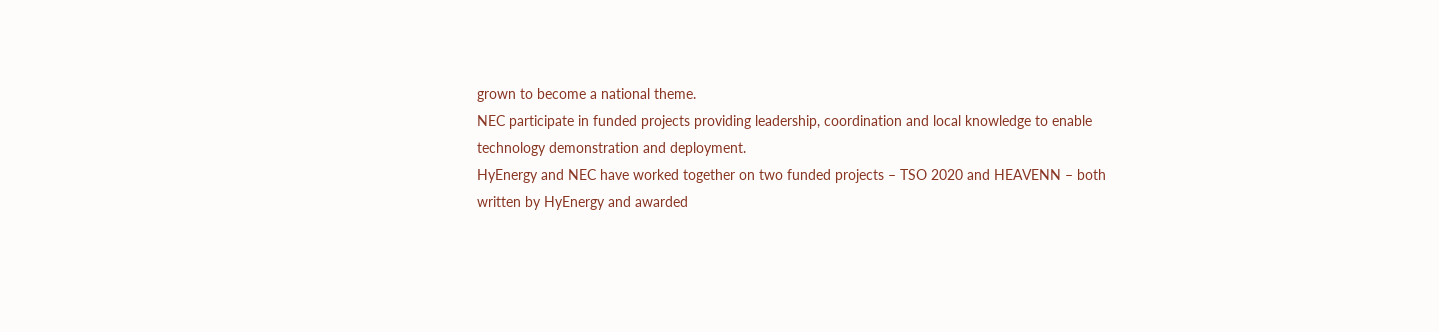grown to become a national theme.
NEC participate in funded projects providing leadership, coordination and local knowledge to enable
technology demonstration and deployment.
HyEnergy and NEC have worked together on two funded projects – TSO 2020 and HEAVENN – both
written by HyEnergy and awarded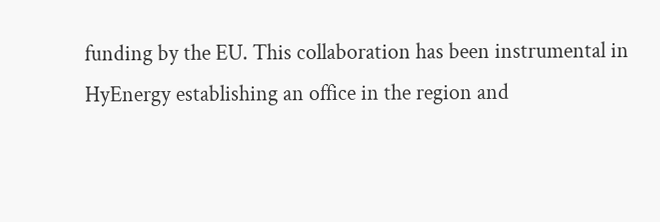funding by the EU. This collaboration has been instrumental in
HyEnergy establishing an office in the region and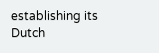establishing its Dutch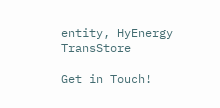entity, HyEnergy TransStore

Get in Touch!